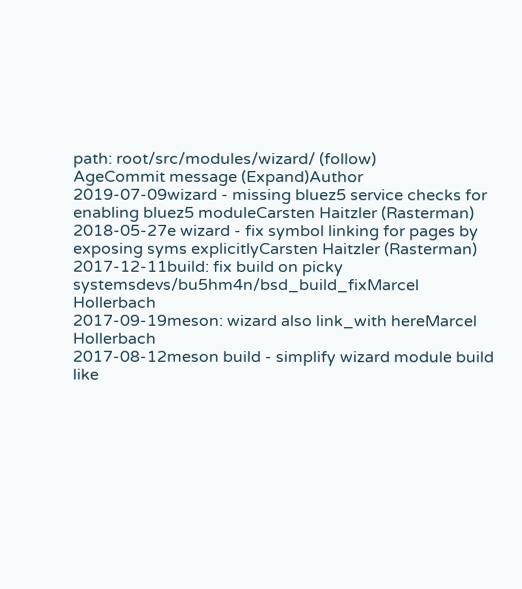path: root/src/modules/wizard/ (follow)
AgeCommit message (Expand)Author
2019-07-09wizard - missing bluez5 service checks for enabling bluez5 moduleCarsten Haitzler (Rasterman)
2018-05-27e wizard - fix symbol linking for pages by exposing syms explicitlyCarsten Haitzler (Rasterman)
2017-12-11build: fix build on picky systemsdevs/bu5hm4n/bsd_build_fixMarcel Hollerbach
2017-09-19meson: wizard also link_with hereMarcel Hollerbach
2017-08-12meson build - simplify wizard module build like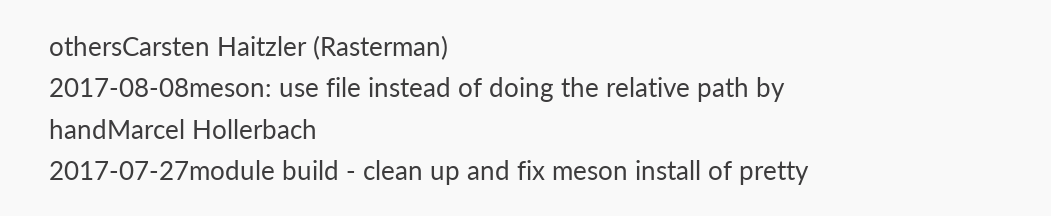othersCarsten Haitzler (Rasterman)
2017-08-08meson: use file instead of doing the relative path by handMarcel Hollerbach
2017-07-27module build - clean up and fix meson install of pretty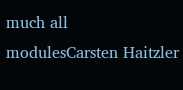much all modulesCarsten Haitzler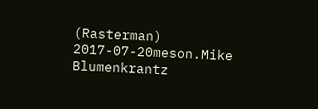(Rasterman)
2017-07-20meson.Mike Blumenkrantz